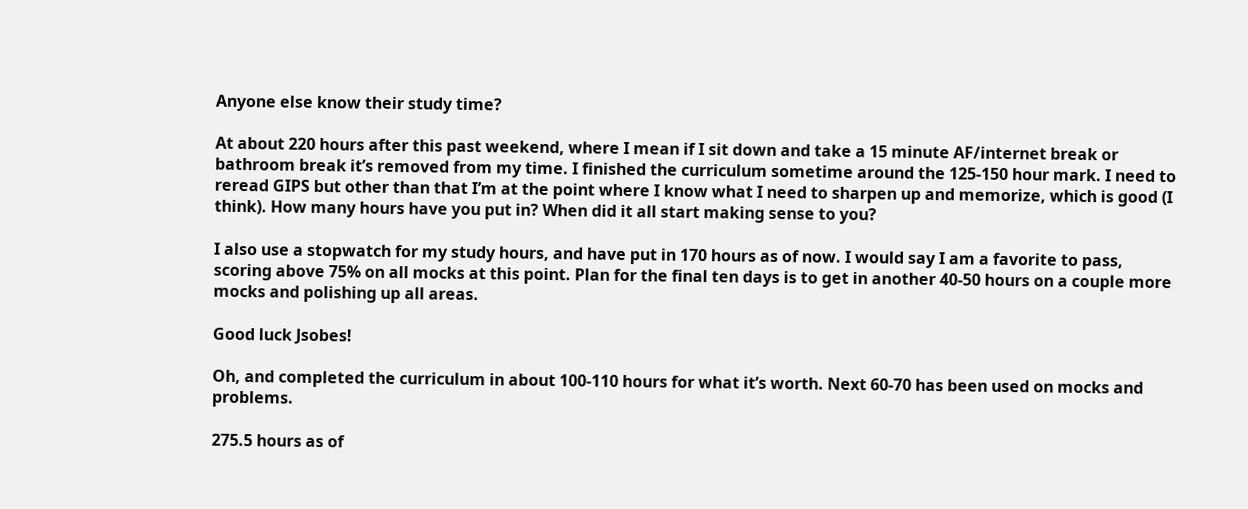Anyone else know their study time?

At about 220 hours after this past weekend, where I mean if I sit down and take a 15 minute AF/internet break or bathroom break it’s removed from my time. I finished the curriculum sometime around the 125-150 hour mark. I need to reread GIPS but other than that I’m at the point where I know what I need to sharpen up and memorize, which is good (I think). How many hours have you put in? When did it all start making sense to you?

I also use a stopwatch for my study hours, and have put in 170 hours as of now. I would say I am a favorite to pass, scoring above 75% on all mocks at this point. Plan for the final ten days is to get in another 40-50 hours on a couple more mocks and polishing up all areas.

Good luck Jsobes!

Oh, and completed the curriculum in about 100-110 hours for what it’s worth. Next 60-70 has been used on mocks and problems.

275.5 hours as of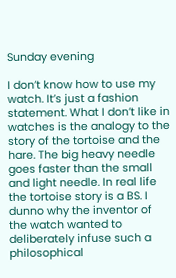Sunday evening

I don’t know how to use my watch. It’s just a fashion statement. What I don’t like in watches is the analogy to the story of the tortoise and the hare. The big heavy needle goes faster than the small and light needle. In real life the tortoise story is a BS. I dunno why the inventor of the watch wanted to deliberately infuse such a philosophical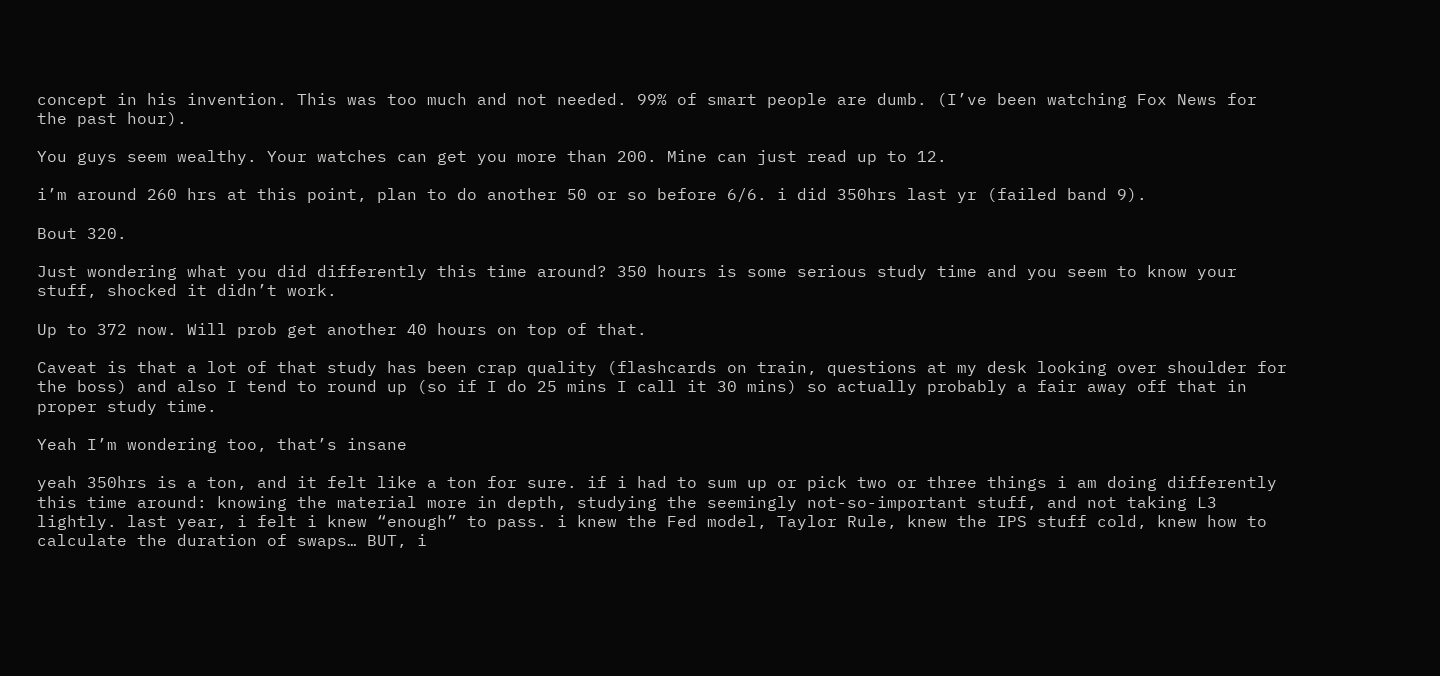concept in his invention. This was too much and not needed. 99% of smart people are dumb. (I’ve been watching Fox News for the past hour).

You guys seem wealthy. Your watches can get you more than 200. Mine can just read up to 12.

i’m around 260 hrs at this point, plan to do another 50 or so before 6/6. i did 350hrs last yr (failed band 9).

Bout 320.

Just wondering what you did differently this time around? 350 hours is some serious study time and you seem to know your stuff, shocked it didn’t work.

Up to 372 now. Will prob get another 40 hours on top of that.

Caveat is that a lot of that study has been crap quality (flashcards on train, questions at my desk looking over shoulder for the boss) and also I tend to round up (so if I do 25 mins I call it 30 mins) so actually probably a fair away off that in proper study time.

Yeah I’m wondering too, that’s insane

yeah 350hrs is a ton, and it felt like a ton for sure. if i had to sum up or pick two or three things i am doing differently this time around: knowing the material more in depth, studying the seemingly not-so-important stuff, and not taking L3 lightly. last year, i felt i knew “enough” to pass. i knew the Fed model, Taylor Rule, knew the IPS stuff cold, knew how to calculate the duration of swaps… BUT, i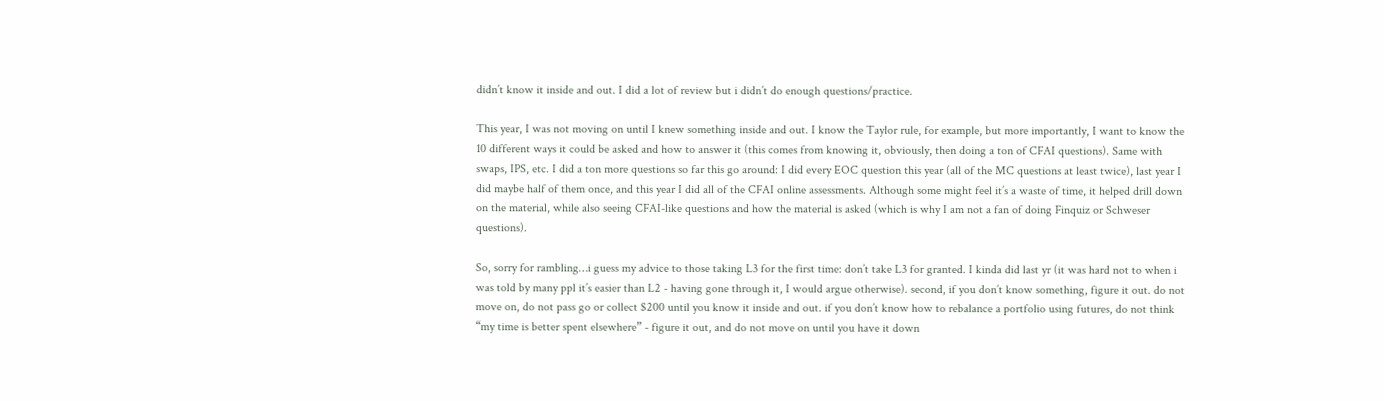didn’t know it inside and out. I did a lot of review but i didn’t do enough questions/practice.

This year, I was not moving on until I knew something inside and out. I know the Taylor rule, for example, but more importantly, I want to know the 10 different ways it could be asked and how to answer it (this comes from knowing it, obviously, then doing a ton of CFAI questions). Same with swaps, IPS, etc. I did a ton more questions so far this go around: I did every EOC question this year (all of the MC questions at least twice), last year I did maybe half of them once, and this year I did all of the CFAI online assessments. Although some might feel it’s a waste of time, it helped drill down on the material, while also seeing CFAI-like questions and how the material is asked (which is why I am not a fan of doing Finquiz or Schweser questions).

So, sorry for rambling…i guess my advice to those taking L3 for the first time: don’t take L3 for granted. I kinda did last yr (it was hard not to when i was told by many ppl it’s easier than L2 - having gone through it, I would argue otherwise). second, if you don’t know something, figure it out. do not move on, do not pass go or collect $200 until you know it inside and out. if you don’t know how to rebalance a portfolio using futures, do not think “my time is better spent elsewhere” - figure it out, and do not move on until you have it down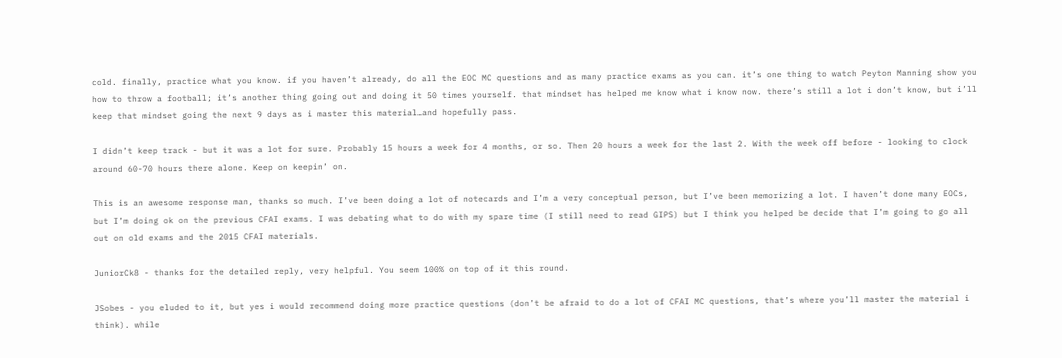cold. finally, practice what you know. if you haven’t already, do all the EOC MC questions and as many practice exams as you can. it’s one thing to watch Peyton Manning show you how to throw a football; it’s another thing going out and doing it 50 times yourself. that mindset has helped me know what i know now. there’s still a lot i don’t know, but i’ll keep that mindset going the next 9 days as i master this material…and hopefully pass.

I didn’t keep track - but it was a lot for sure. Probably 15 hours a week for 4 months, or so. Then 20 hours a week for the last 2. With the week off before - looking to clock around 60-70 hours there alone. Keep on keepin’ on.

This is an awesome response man, thanks so much. I’ve been doing a lot of notecards and I’m a very conceptual person, but I’ve been memorizing a lot. I haven’t done many EOCs, but I’m doing ok on the previous CFAI exams. I was debating what to do with my spare time (I still need to read GIPS) but I think you helped be decide that I’m going to go all out on old exams and the 2015 CFAI materials.

JuniorCk8 - thanks for the detailed reply, very helpful. You seem 100% on top of it this round.

JSobes - you eluded to it, but yes i would recommend doing more practice questions (don’t be afraid to do a lot of CFAI MC questions, that’s where you’ll master the material i think). while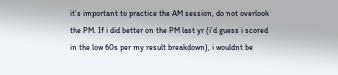it’s important to practice the AM session, do not overlook the PM. If i did better on the PM last yr (i’d guess i scored in the low 60s per my result breakdown), i wouldnt be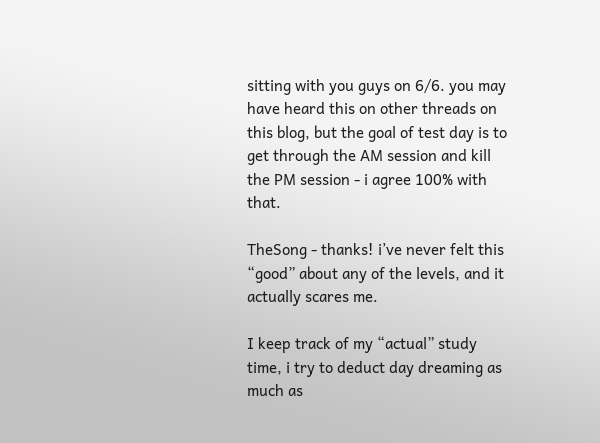sitting with you guys on 6/6. you may have heard this on other threads on this blog, but the goal of test day is to get through the AM session and kill the PM session - i agree 100% with that.

TheSong - thanks! i’ve never felt this “good” about any of the levels, and it actually scares me.

I keep track of my “actual” study time, i try to deduct day dreaming as much as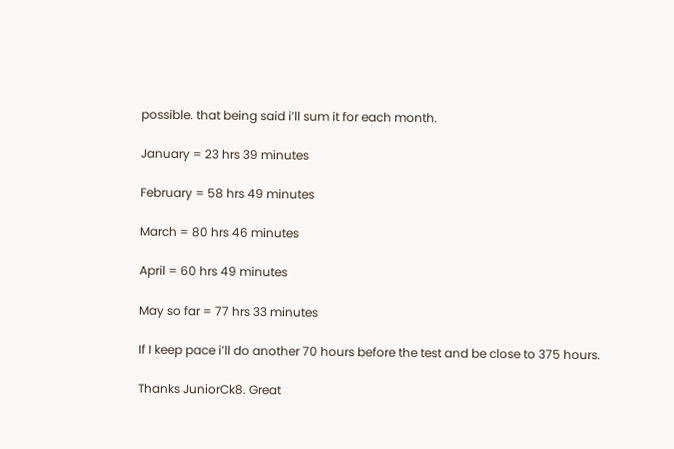possible. that being said i’ll sum it for each month.

January = 23 hrs 39 minutes

February = 58 hrs 49 minutes

March = 80 hrs 46 minutes

April = 60 hrs 49 minutes

May so far = 77 hrs 33 minutes

If I keep pace i’ll do another 70 hours before the test and be close to 375 hours.

Thanks JuniorCk8. Great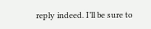reply indeed. I’ll be sure to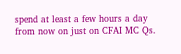spend at least a few hours a day from now on just on CFAI MC Qs.